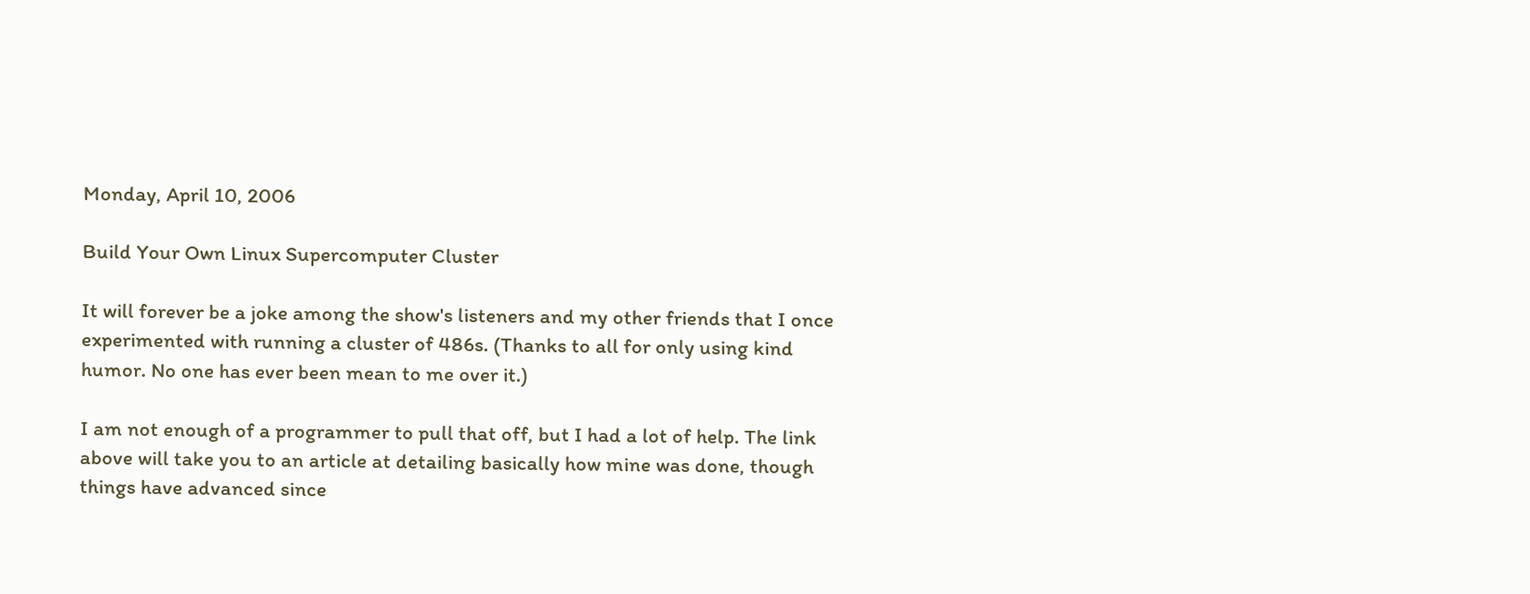Monday, April 10, 2006

Build Your Own Linux Supercomputer Cluster

It will forever be a joke among the show's listeners and my other friends that I once experimented with running a cluster of 486s. (Thanks to all for only using kind humor. No one has ever been mean to me over it.)

I am not enough of a programmer to pull that off, but I had a lot of help. The link above will take you to an article at detailing basically how mine was done, though things have advanced since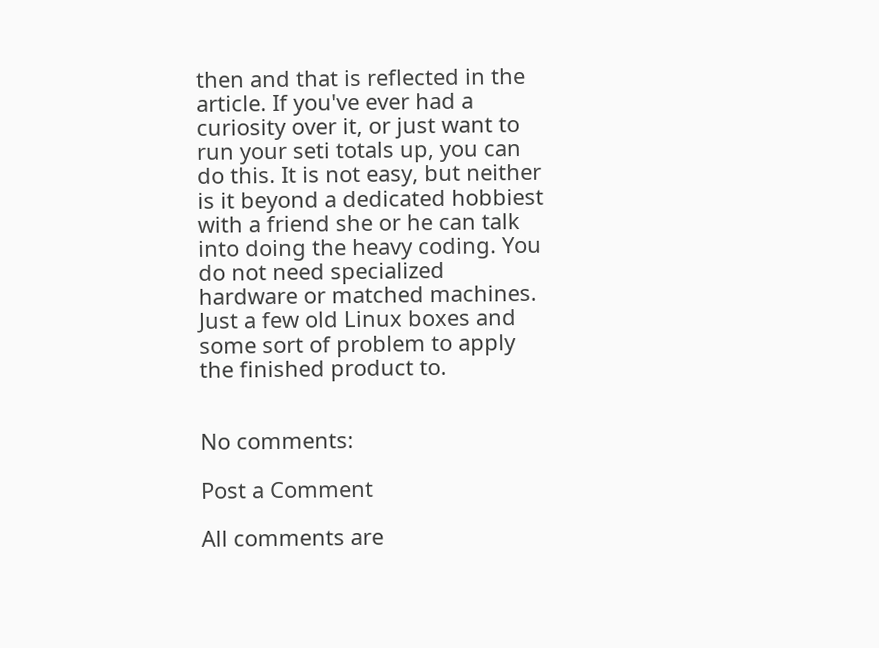then and that is reflected in the article. If you've ever had a curiosity over it, or just want to run your seti totals up, you can do this. It is not easy, but neither is it beyond a dedicated hobbiest with a friend she or he can talk into doing the heavy coding. You do not need specialized hardware or matched machines. Just a few old Linux boxes and some sort of problem to apply the finished product to.


No comments:

Post a Comment

All comments are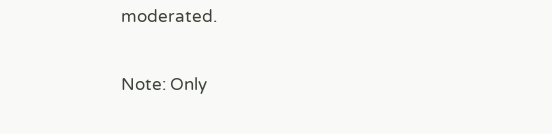moderated.

Note: Only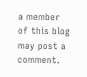a member of this blog may post a comment.